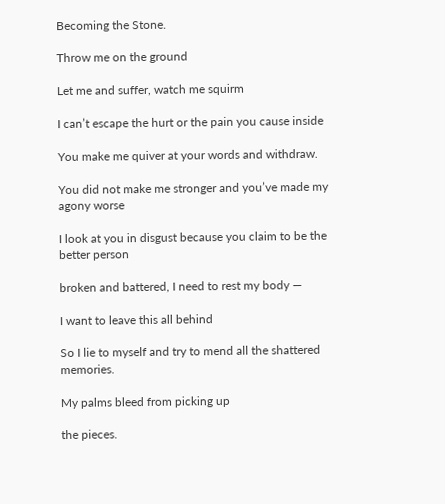Becoming the Stone.

Throw me on the ground

Let me and suffer, watch me squirm

I can’t escape the hurt or the pain you cause inside

You make me quiver at your words and withdraw.

You did not make me stronger and you’ve made my agony worse

I look at you in disgust because you claim to be the better person

broken and battered, I need to rest my body —

I want to leave this all behind

So I lie to myself and try to mend all the shattered memories.

My palms bleed from picking up

the pieces.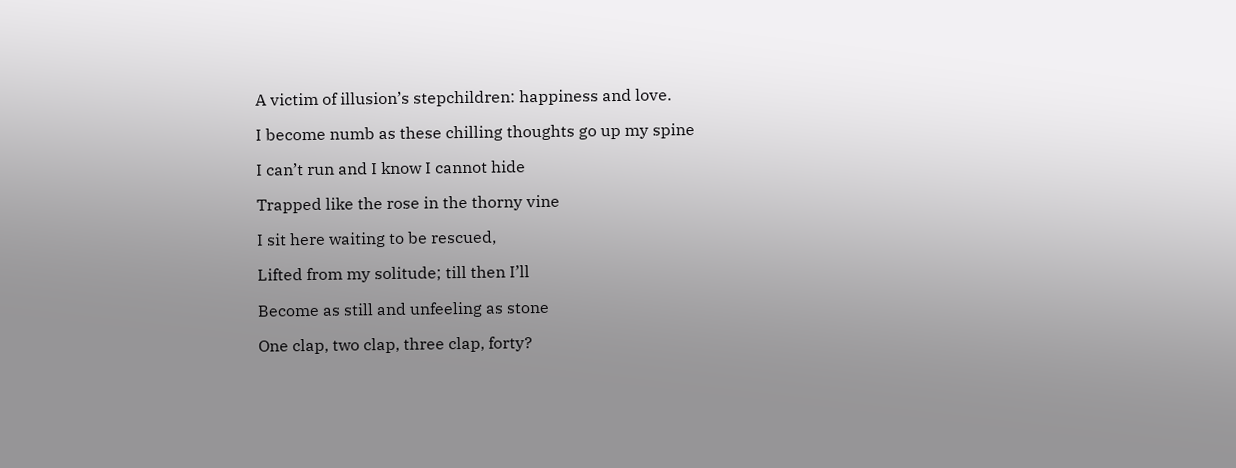A victim of illusion’s stepchildren: happiness and love.

I become numb as these chilling thoughts go up my spine

I can’t run and I know I cannot hide

Trapped like the rose in the thorny vine

I sit here waiting to be rescued,

Lifted from my solitude; till then I’ll

Become as still and unfeeling as stone

One clap, two clap, three clap, forty?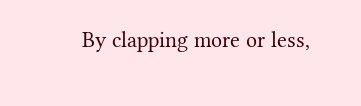By clapping more or less,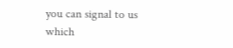you can signal to us which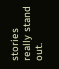stories really stand out.